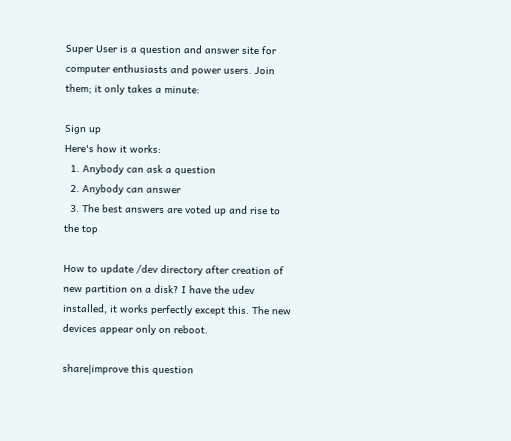Super User is a question and answer site for computer enthusiasts and power users. Join them; it only takes a minute:

Sign up
Here's how it works:
  1. Anybody can ask a question
  2. Anybody can answer
  3. The best answers are voted up and rise to the top

How to update /dev directory after creation of new partition on a disk? I have the udev installed, it works perfectly except this. The new devices appear only on reboot.

share|improve this question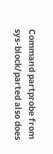Command partprobe from sys-block/parted also does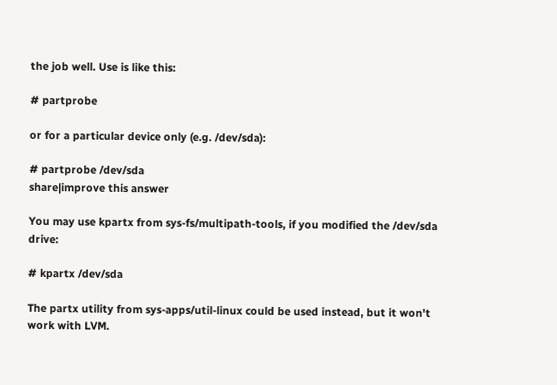the job well. Use is like this:

# partprobe

or for a particular device only (e.g. /dev/sda):

# partprobe /dev/sda
share|improve this answer

You may use kpartx from sys-fs/multipath-tools, if you modified the /dev/sda drive:

# kpartx /dev/sda

The partx utility from sys-apps/util-linux could be used instead, but it won't work with LVM.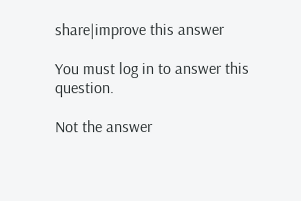share|improve this answer

You must log in to answer this question.

Not the answer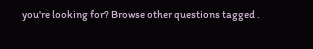you're looking for? Browse other questions tagged .